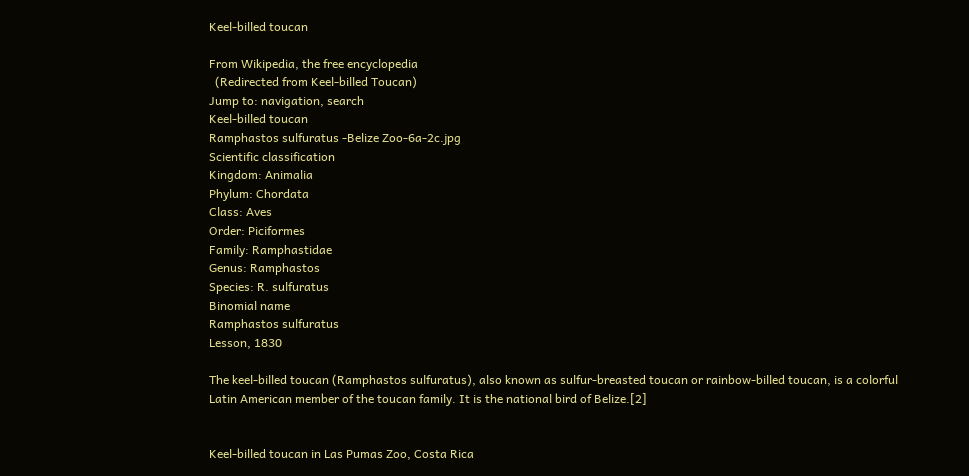Keel-billed toucan

From Wikipedia, the free encyclopedia
  (Redirected from Keel-billed Toucan)
Jump to: navigation, search
Keel-billed toucan
Ramphastos sulfuratus -Belize Zoo-6a-2c.jpg
Scientific classification
Kingdom: Animalia
Phylum: Chordata
Class: Aves
Order: Piciformes
Family: Ramphastidae
Genus: Ramphastos
Species: R. sulfuratus
Binomial name
Ramphastos sulfuratus
Lesson, 1830

The keel-billed toucan (Ramphastos sulfuratus), also known as sulfur-breasted toucan or rainbow-billed toucan, is a colorful Latin American member of the toucan family. It is the national bird of Belize.[2]


Keel-billed toucan in Las Pumas Zoo, Costa Rica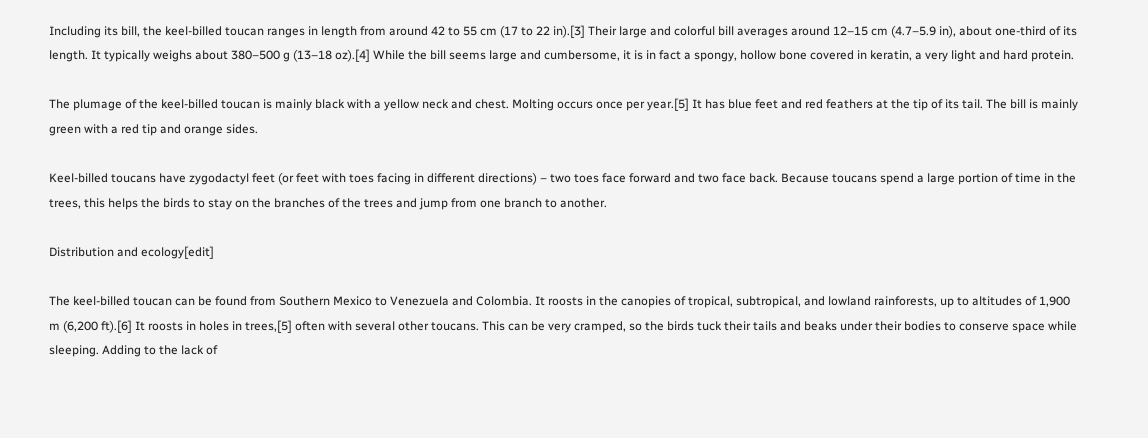Including its bill, the keel-billed toucan ranges in length from around 42 to 55 cm (17 to 22 in).[3] Their large and colorful bill averages around 12–15 cm (4.7–5.9 in), about one-third of its length. It typically weighs about 380–500 g (13–18 oz).[4] While the bill seems large and cumbersome, it is in fact a spongy, hollow bone covered in keratin, a very light and hard protein.

The plumage of the keel-billed toucan is mainly black with a yellow neck and chest. Molting occurs once per year.[5] It has blue feet and red feathers at the tip of its tail. The bill is mainly green with a red tip and orange sides.

Keel-billed toucans have zygodactyl feet (or feet with toes facing in different directions) – two toes face forward and two face back. Because toucans spend a large portion of time in the trees, this helps the birds to stay on the branches of the trees and jump from one branch to another.

Distribution and ecology[edit]

The keel-billed toucan can be found from Southern Mexico to Venezuela and Colombia. It roosts in the canopies of tropical, subtropical, and lowland rainforests, up to altitudes of 1,900 m (6,200 ft).[6] It roosts in holes in trees,[5] often with several other toucans. This can be very cramped, so the birds tuck their tails and beaks under their bodies to conserve space while sleeping. Adding to the lack of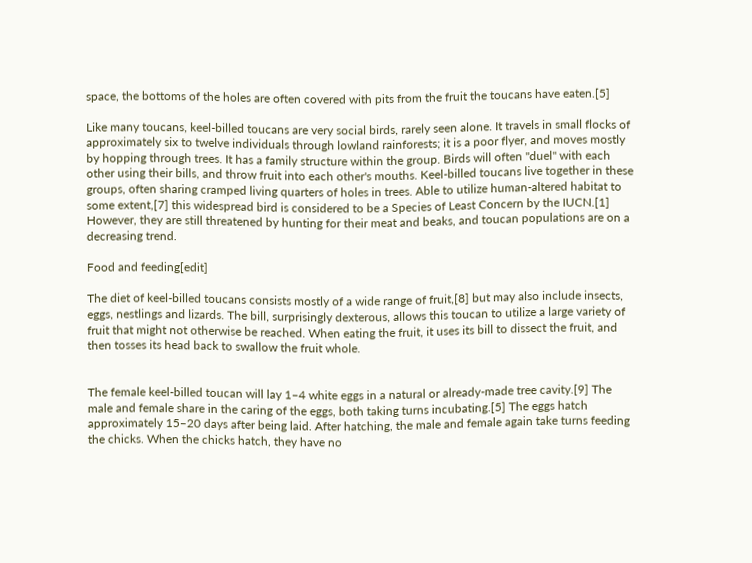space, the bottoms of the holes are often covered with pits from the fruit the toucans have eaten.[5]

Like many toucans, keel-billed toucans are very social birds, rarely seen alone. It travels in small flocks of approximately six to twelve individuals through lowland rainforests; it is a poor flyer, and moves mostly by hopping through trees. It has a family structure within the group. Birds will often "duel" with each other using their bills, and throw fruit into each other's mouths. Keel-billed toucans live together in these groups, often sharing cramped living quarters of holes in trees. Able to utilize human-altered habitat to some extent,[7] this widespread bird is considered to be a Species of Least Concern by the IUCN.[1] However, they are still threatened by hunting for their meat and beaks, and toucan populations are on a decreasing trend.

Food and feeding[edit]

The diet of keel-billed toucans consists mostly of a wide range of fruit,[8] but may also include insects, eggs, nestlings and lizards. The bill, surprisingly dexterous, allows this toucan to utilize a large variety of fruit that might not otherwise be reached. When eating the fruit, it uses its bill to dissect the fruit, and then tosses its head back to swallow the fruit whole.


The female keel-billed toucan will lay 1–4 white eggs in a natural or already-made tree cavity.[9] The male and female share in the caring of the eggs, both taking turns incubating.[5] The eggs hatch approximately 15–20 days after being laid. After hatching, the male and female again take turns feeding the chicks. When the chicks hatch, they have no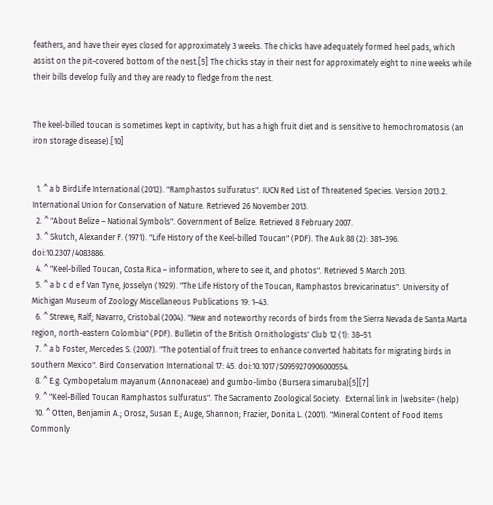feathers, and have their eyes closed for approximately 3 weeks. The chicks have adequately formed heel pads, which assist on the pit-covered bottom of the nest.[5] The chicks stay in their nest for approximately eight to nine weeks while their bills develop fully and they are ready to fledge from the nest.


The keel-billed toucan is sometimes kept in captivity, but has a high fruit diet and is sensitive to hemochromatosis (an iron storage disease).[10]


  1. ^ a b BirdLife International (2012). "Ramphastos sulfuratus". IUCN Red List of Threatened Species. Version 2013.2. International Union for Conservation of Nature. Retrieved 26 November 2013.
  2. ^ "About Belize – National Symbols". Government of Belize. Retrieved 8 February 2007.
  3. ^ Skutch, Alexander F. (1971). "Life History of the Keel-billed Toucan" (PDF). The Auk 88 (2): 381–396. doi:10.2307/4083886.
  4. ^ "Keel-billed Toucan, Costa Rica – information, where to see it, and photos". Retrieved 5 March 2013.
  5. ^ a b c d e f Van Tyne, Josselyn (1929). "The Life History of the Toucan, Ramphastos brevicarinatus". University of Michigan Museum of Zoology Miscellaneous Publications 19: 1–43.
  6. ^ Strewe, Ralf; Navarro, Cristobal (2004). "New and noteworthy records of birds from the Sierra Nevada de Santa Marta region, north-eastern Colombia" (PDF). Bulletin of the British Ornithologists' Club 12 (1): 38–51.
  7. ^ a b Foster, Mercedes S. (2007). "The potential of fruit trees to enhance converted habitats for migrating birds in southern Mexico". Bird Conservation International 17: 45. doi:10.1017/S0959270906000554.
  8. ^ E.g. Cymbopetalum mayanum (Annonaceae) and gumbo-limbo (Bursera simaruba)[5][7]
  9. ^ "Keel-Billed Toucan Ramphastos sulfuratus". The Sacramento Zoological Society.  External link in |website= (help)
  10. ^ Otten, Benjamin A.; Orosz, Susan E.; Auge, Shannon; Frazier, Donita L. (2001). "Mineral Content of Food Items Commonly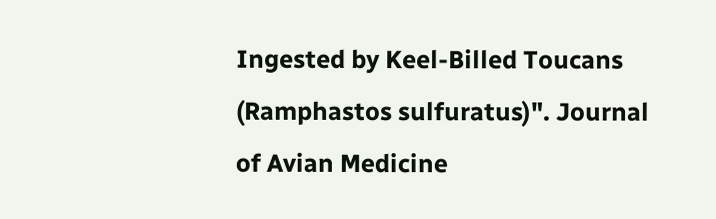Ingested by Keel-Billed Toucans (Ramphastos sulfuratus)". Journal of Avian Medicine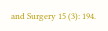and Surgery 15 (3): 194.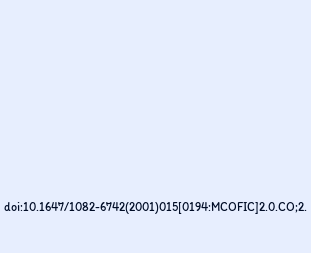doi:10.1647/1082-6742(2001)015[0194:MCOFIC]2.0.CO;2.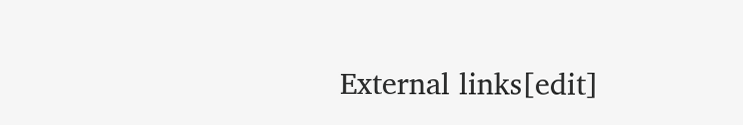External links[edit]